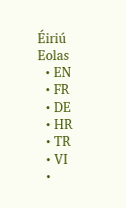Éiriú Eolas
  • EN
  • FR
  • DE
  • HR
  • TR
  • VI
  •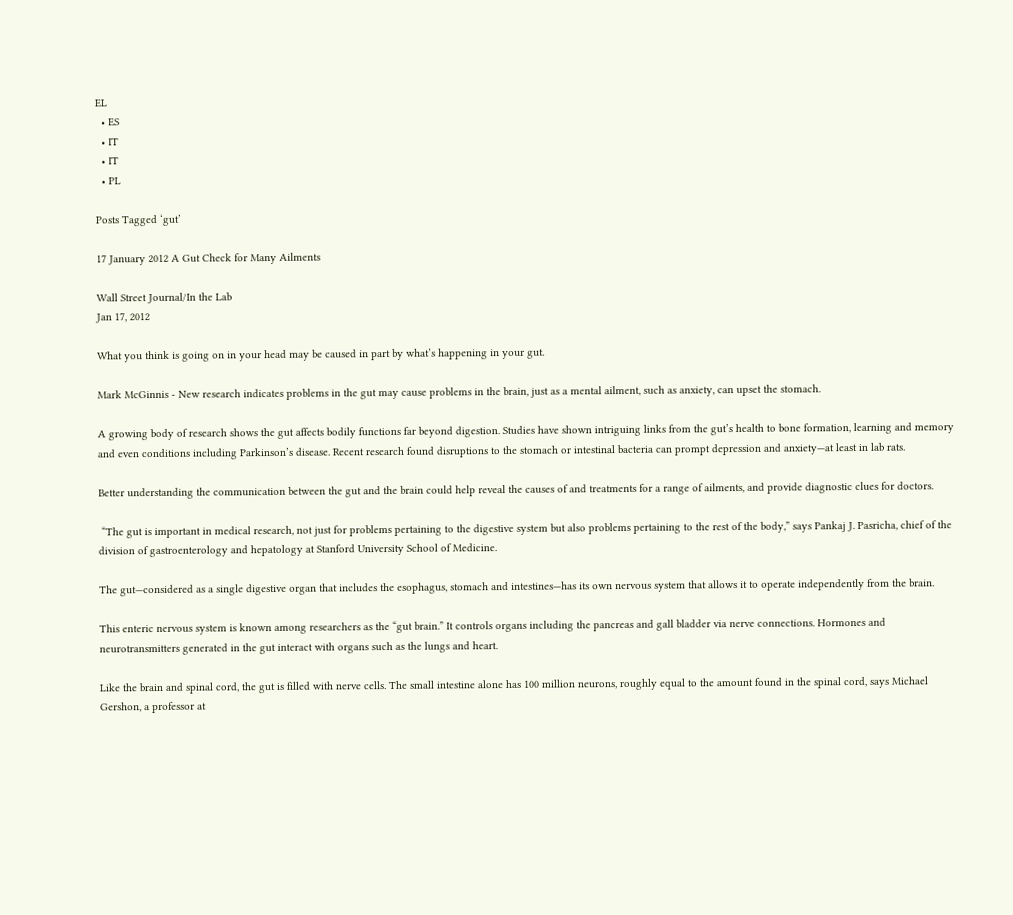EL
  • ES
  • IT
  • IT
  • PL

Posts Tagged ‘gut’

17 January 2012 A Gut Check for Many Ailments

Wall Street Journal/In the Lab
Jan 17, 2012

What you think is going on in your head may be caused in part by what’s happening in your gut.

Mark McGinnis - New research indicates problems in the gut may cause problems in the brain, just as a mental ailment, such as anxiety, can upset the stomach.

A growing body of research shows the gut affects bodily functions far beyond digestion. Studies have shown intriguing links from the gut’s health to bone formation, learning and memory and even conditions including Parkinson’s disease. Recent research found disruptions to the stomach or intestinal bacteria can prompt depression and anxiety—at least in lab rats.

Better understanding the communication between the gut and the brain could help reveal the causes of and treatments for a range of ailments, and provide diagnostic clues for doctors.

 “The gut is important in medical research, not just for problems pertaining to the digestive system but also problems pertaining to the rest of the body,” says Pankaj J. Pasricha, chief of the division of gastroenterology and hepatology at Stanford University School of Medicine.

The gut—considered as a single digestive organ that includes the esophagus, stomach and intestines—has its own nervous system that allows it to operate independently from the brain.

This enteric nervous system is known among researchers as the “gut brain.” It controls organs including the pancreas and gall bladder via nerve connections. Hormones and neurotransmitters generated in the gut interact with organs such as the lungs and heart.

Like the brain and spinal cord, the gut is filled with nerve cells. The small intestine alone has 100 million neurons, roughly equal to the amount found in the spinal cord, says Michael Gershon, a professor at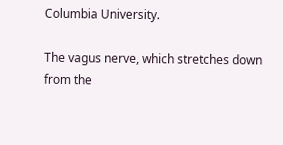Columbia University.

The vagus nerve, which stretches down from the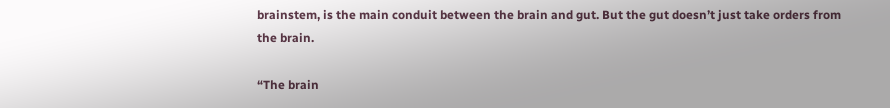brainstem, is the main conduit between the brain and gut. But the gut doesn’t just take orders from the brain.

“The brain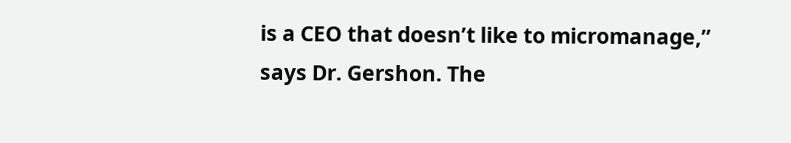is a CEO that doesn’t like to micromanage,” says Dr. Gershon. The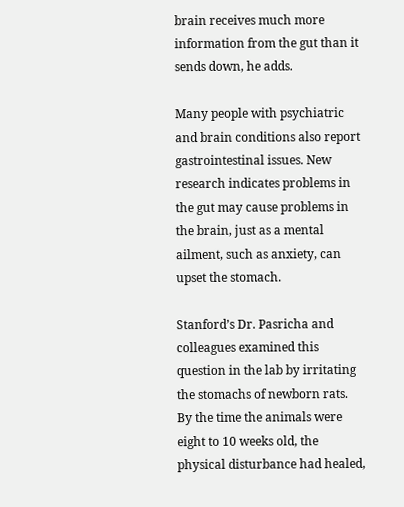brain receives much more information from the gut than it sends down, he adds.

Many people with psychiatric and brain conditions also report gastrointestinal issues. New research indicates problems in the gut may cause problems in the brain, just as a mental ailment, such as anxiety, can upset the stomach.

Stanford’s Dr. Pasricha and colleagues examined this question in the lab by irritating the stomachs of newborn rats. By the time the animals were eight to 10 weeks old, the physical disturbance had healed,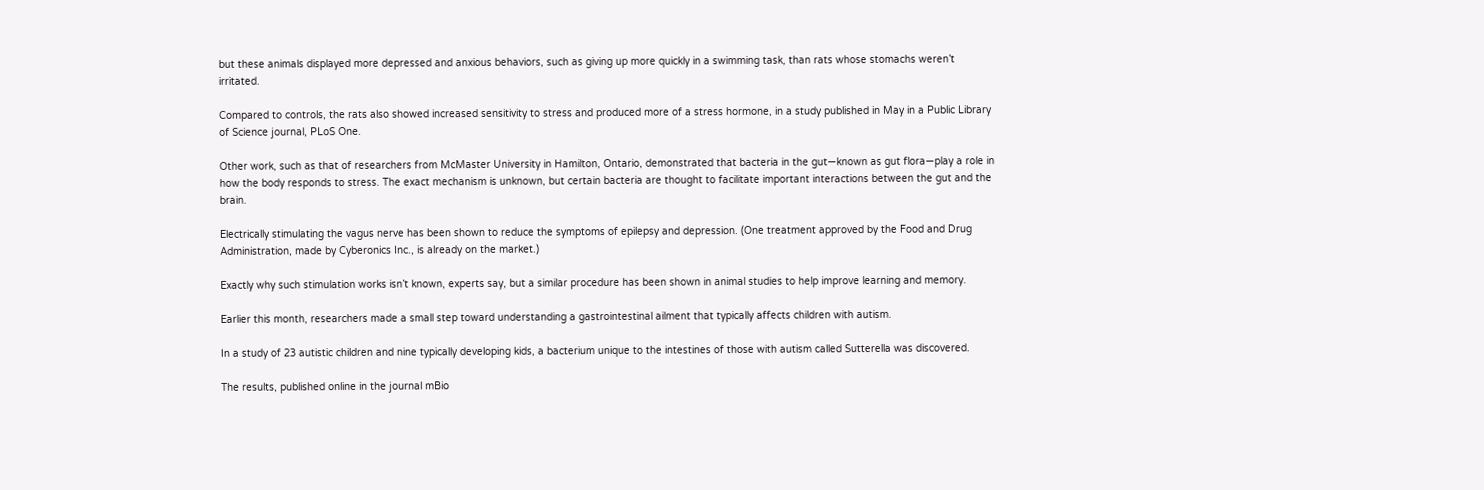but these animals displayed more depressed and anxious behaviors, such as giving up more quickly in a swimming task, than rats whose stomachs weren’t irritated.

Compared to controls, the rats also showed increased sensitivity to stress and produced more of a stress hormone, in a study published in May in a Public Library of Science journal, PLoS One.

Other work, such as that of researchers from McMaster University in Hamilton, Ontario, demonstrated that bacteria in the gut—known as gut flora—play a role in how the body responds to stress. The exact mechanism is unknown, but certain bacteria are thought to facilitate important interactions between the gut and the brain.

Electrically stimulating the vagus nerve has been shown to reduce the symptoms of epilepsy and depression. (One treatment approved by the Food and Drug Administration, made by Cyberonics Inc., is already on the market.)

Exactly why such stimulation works isn’t known, experts say, but a similar procedure has been shown in animal studies to help improve learning and memory.

Earlier this month, researchers made a small step toward understanding a gastrointestinal ailment that typically affects children with autism.

In a study of 23 autistic children and nine typically developing kids, a bacterium unique to the intestines of those with autism called Sutterella was discovered.

The results, published online in the journal mBio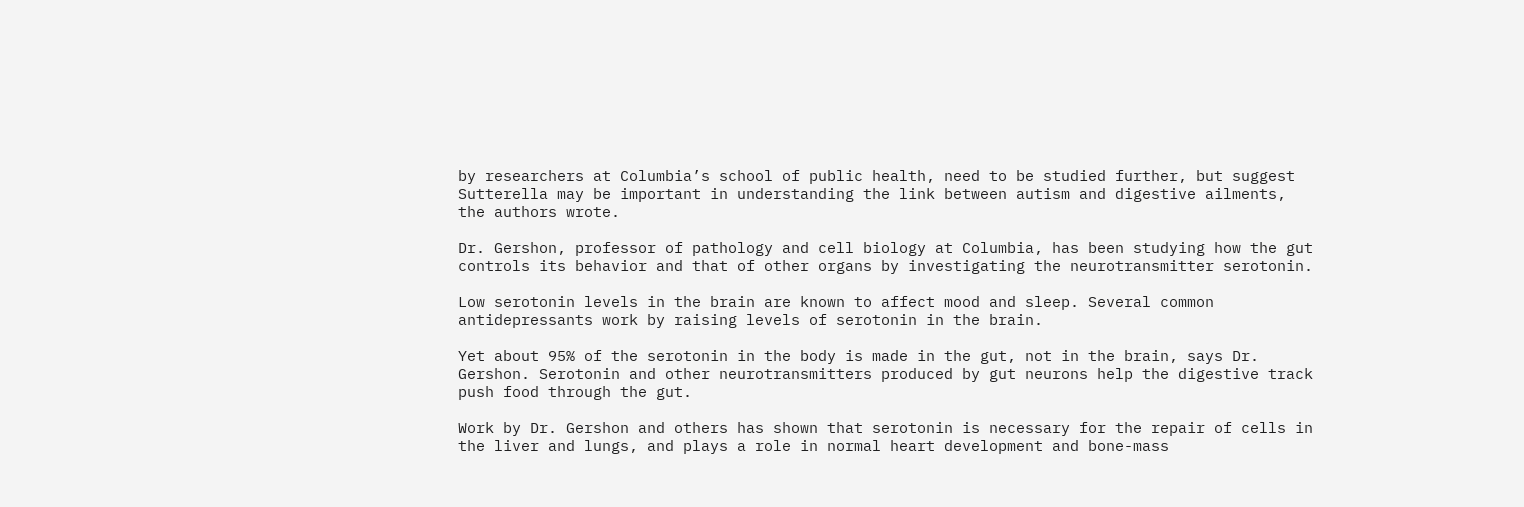by researchers at Columbia’s school of public health, need to be studied further, but suggest Sutterella may be important in understanding the link between autism and digestive ailments, the authors wrote.

Dr. Gershon, professor of pathology and cell biology at Columbia, has been studying how the gut controls its behavior and that of other organs by investigating the neurotransmitter serotonin.

Low serotonin levels in the brain are known to affect mood and sleep. Several common antidepressants work by raising levels of serotonin in the brain.

Yet about 95% of the serotonin in the body is made in the gut, not in the brain, says Dr. Gershon. Serotonin and other neurotransmitters produced by gut neurons help the digestive track push food through the gut.

Work by Dr. Gershon and others has shown that serotonin is necessary for the repair of cells in the liver and lungs, and plays a role in normal heart development and bone-mass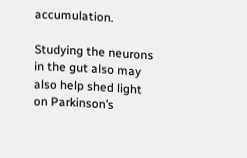accumulation.

Studying the neurons in the gut also may also help shed light on Parkinson’s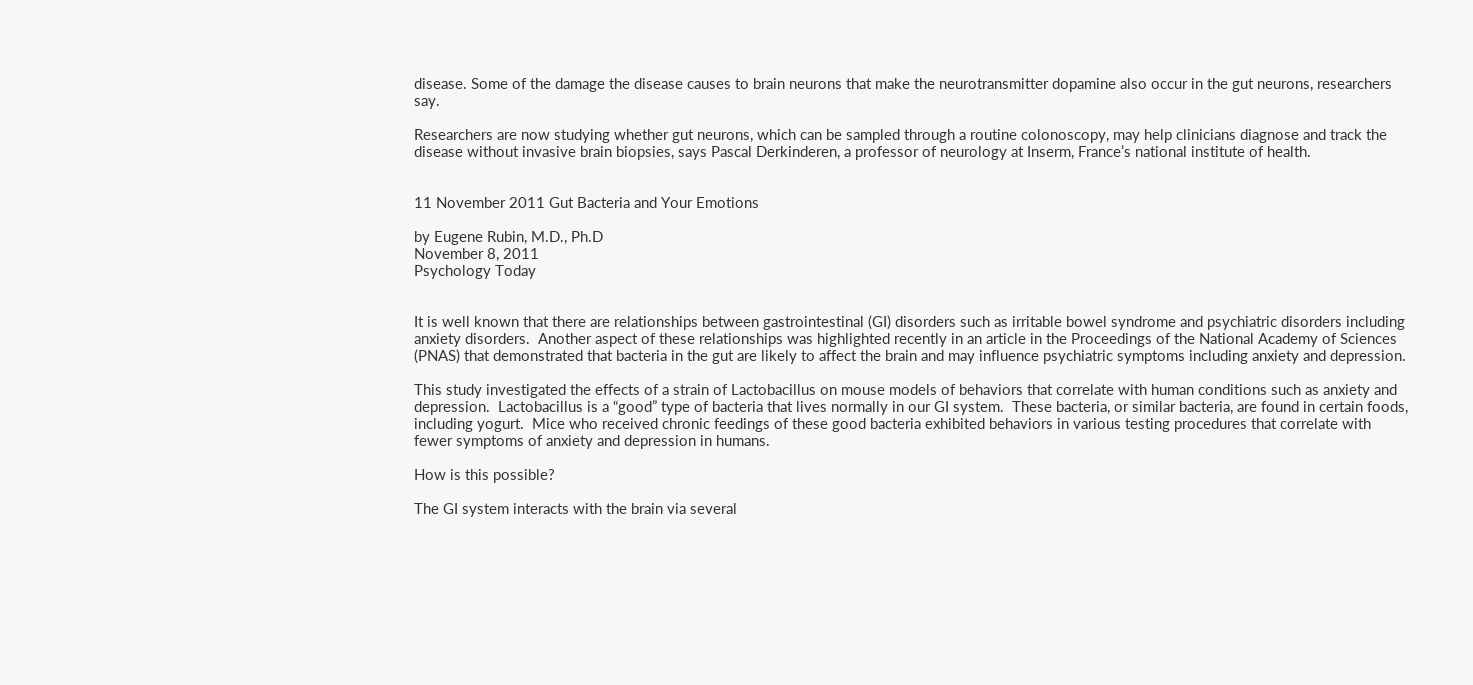disease. Some of the damage the disease causes to brain neurons that make the neurotransmitter dopamine also occur in the gut neurons, researchers say.

Researchers are now studying whether gut neurons, which can be sampled through a routine colonoscopy, may help clinicians diagnose and track the disease without invasive brain biopsies, says Pascal Derkinderen, a professor of neurology at Inserm, France’s national institute of health.


11 November 2011 Gut Bacteria and Your Emotions

by Eugene Rubin, M.D., Ph.D
November 8, 2011
Psychology Today


It is well known that there are relationships between gastrointestinal (GI) disorders such as irritable bowel syndrome and psychiatric disorders including anxiety disorders.  Another aspect of these relationships was highlighted recently in an article in the Proceedings of the National Academy of Sciences (PNAS) that demonstrated that bacteria in the gut are likely to affect the brain and may influence psychiatric symptoms including anxiety and depression.

This study investigated the effects of a strain of Lactobacillus on mouse models of behaviors that correlate with human conditions such as anxiety and depression.  Lactobacillus is a “good” type of bacteria that lives normally in our GI system.  These bacteria, or similar bacteria, are found in certain foods, including yogurt.  Mice who received chronic feedings of these good bacteria exhibited behaviors in various testing procedures that correlate with fewer symptoms of anxiety and depression in humans.

How is this possible?

The GI system interacts with the brain via several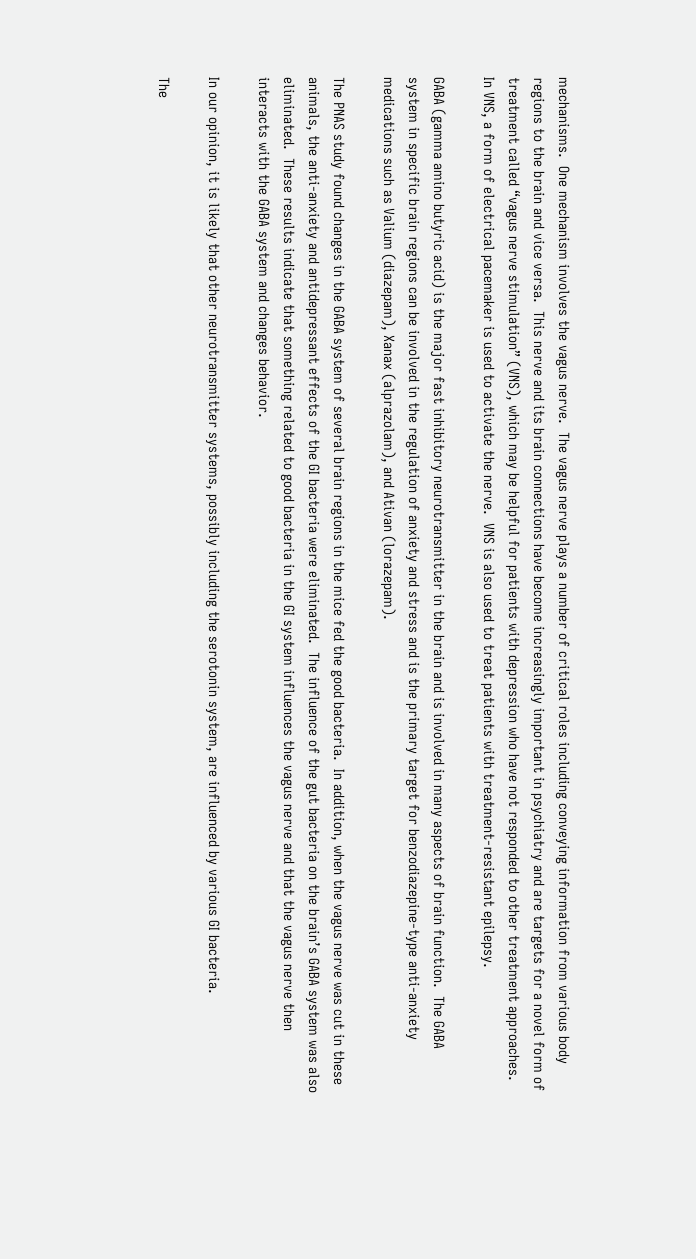mechanisms.  One mechanism involves the vagus nerve.  The vagus nerve plays a number of critical roles including conveying information from various body regions to the brain and vice versa.  This nerve and its brain connections have become increasingly important in psychiatry and are targets for a novel form of treatment called “vagus nerve stimulation” (VNS), which may be helpful for patients with depression who have not responded to other treatment approaches.  In VNS, a form of electrical pacemaker is used to activate the nerve.  VNS is also used to treat patients with treatment-resistant epilepsy.

GABA (gamma amino butyric acid) is the major fast inhibitory neurotransmitter in the brain and is involved in many aspects of brain function.  The GABA system in specific brain regions can be involved in the regulation of anxiety and stress and is the primary target for benzodiazepine-type anti-anxiety medications such as Valium (diazepam), Xanax (alprazolam), and Ativan (lorazepam).

The PNAS study found changes in the GABA system of several brain regions in the mice fed the good bacteria.  In addition, when the vagus nerve was cut in these animals, the anti-anxiety and antidepressant effects of the GI bacteria were eliminated.  The influence of the gut bacteria on the brain’s GABA system was also eliminated.  These results indicate that something related to good bacteria in the GI system influences the vagus nerve and that the vagus nerve then interacts with the GABA system and changes behavior.

In our opinion, it is likely that other neurotransmitter systems, possibly including the serotonin system, are influenced by various GI bacteria.

The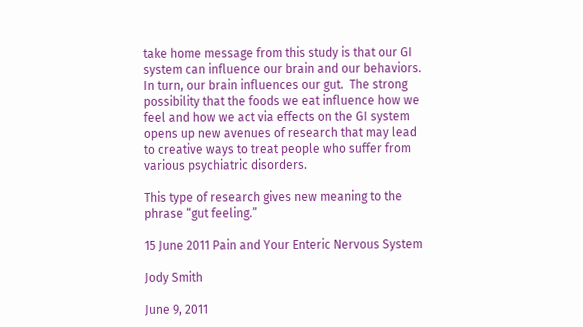take home message from this study is that our GI system can influence our brain and our behaviors.  In turn, our brain influences our gut.  The strong possibility that the foods we eat influence how we feel and how we act via effects on the GI system opens up new avenues of research that may lead to creative ways to treat people who suffer from various psychiatric disorders.

This type of research gives new meaning to the phrase “gut feeling.”

15 June 2011 Pain and Your Enteric Nervous System

Jody Smith

June 9, 2011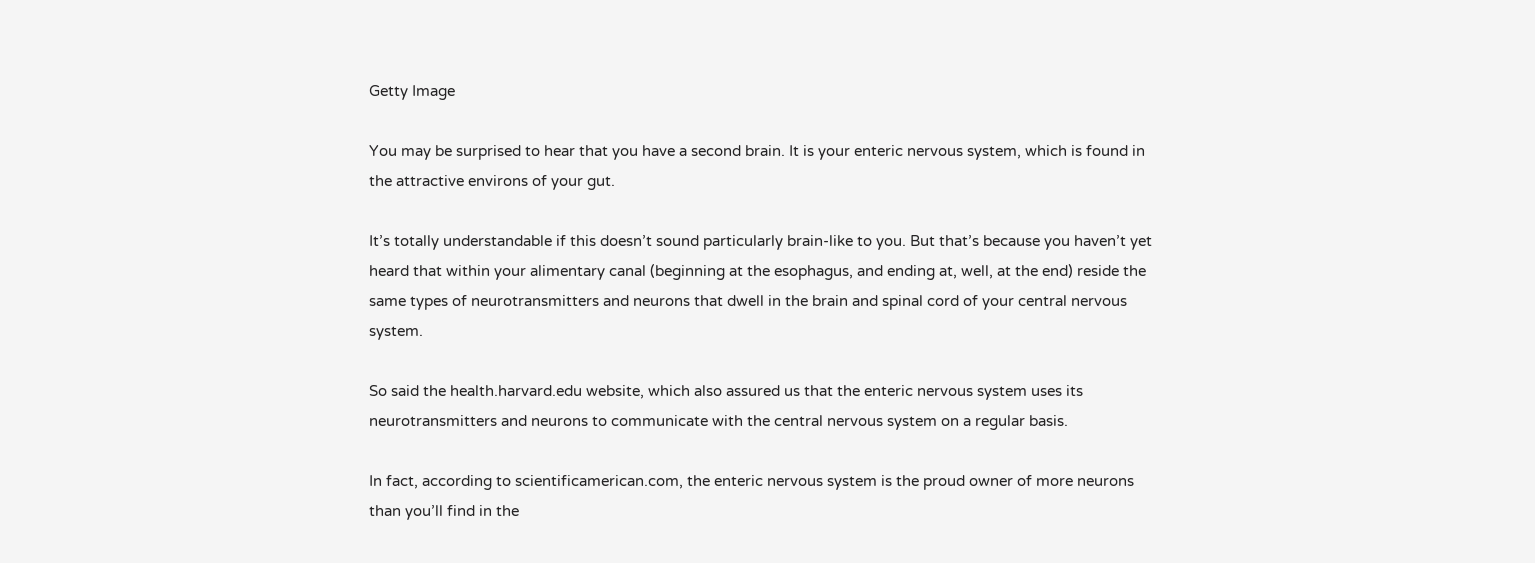Getty Image

You may be surprised to hear that you have a second brain. It is your enteric nervous system, which is found in the attractive environs of your gut.

It’s totally understandable if this doesn’t sound particularly brain-like to you. But that’s because you haven’t yet heard that within your alimentary canal (beginning at the esophagus, and ending at, well, at the end) reside the same types of neurotransmitters and neurons that dwell in the brain and spinal cord of your central nervous system.

So said the health.harvard.edu website, which also assured us that the enteric nervous system uses its neurotransmitters and neurons to communicate with the central nervous system on a regular basis.

In fact, according to scientificamerican.com, the enteric nervous system is the proud owner of more neurons than you’ll find in the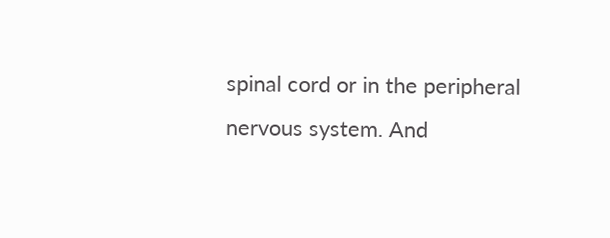spinal cord or in the peripheral nervous system. And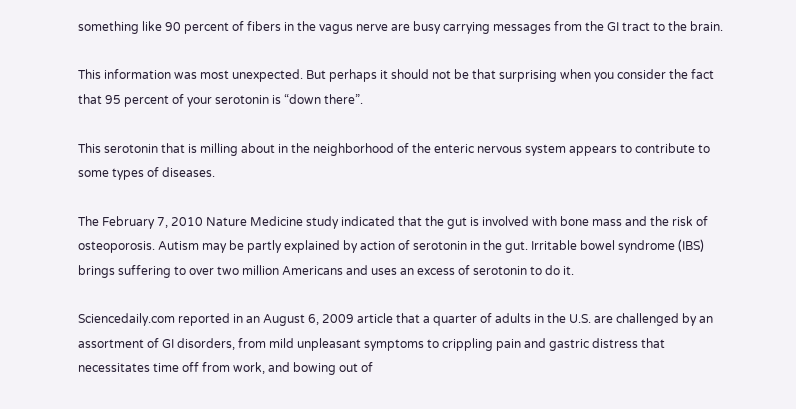something like 90 percent of fibers in the vagus nerve are busy carrying messages from the GI tract to the brain.

This information was most unexpected. But perhaps it should not be that surprising when you consider the fact that 95 percent of your serotonin is “down there”.

This serotonin that is milling about in the neighborhood of the enteric nervous system appears to contribute to some types of diseases.

The February 7, 2010 Nature Medicine study indicated that the gut is involved with bone mass and the risk of osteoporosis. Autism may be partly explained by action of serotonin in the gut. Irritable bowel syndrome (IBS) brings suffering to over two million Americans and uses an excess of serotonin to do it.

Sciencedaily.com reported in an August 6, 2009 article that a quarter of adults in the U.S. are challenged by an assortment of GI disorders, from mild unpleasant symptoms to crippling pain and gastric distress that necessitates time off from work, and bowing out of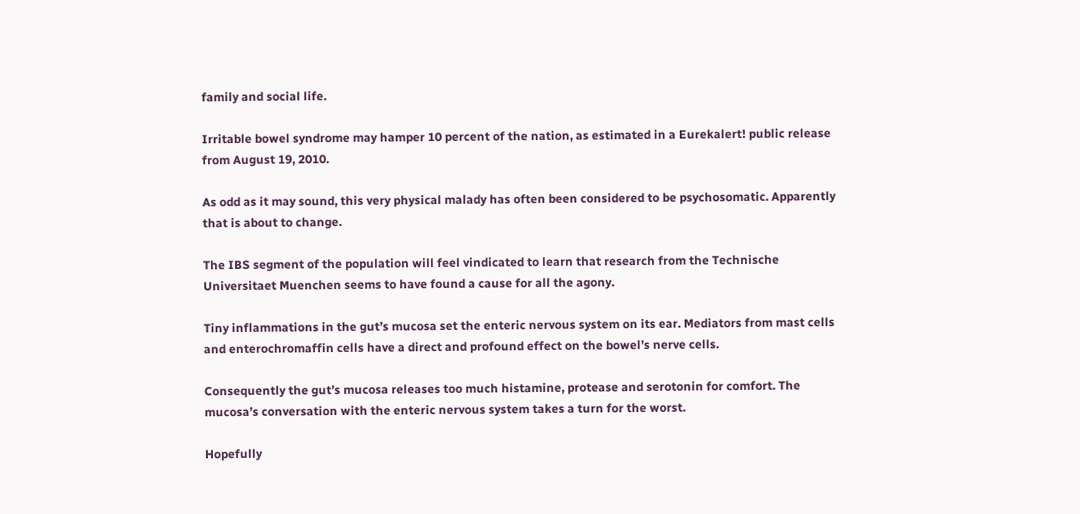family and social life.

Irritable bowel syndrome may hamper 10 percent of the nation, as estimated in a Eurekalert! public release from August 19, 2010.

As odd as it may sound, this very physical malady has often been considered to be psychosomatic. Apparently that is about to change.

The IBS segment of the population will feel vindicated to learn that research from the Technische Universitaet Muenchen seems to have found a cause for all the agony.

Tiny inflammations in the gut’s mucosa set the enteric nervous system on its ear. Mediators from mast cells and enterochromaffin cells have a direct and profound effect on the bowel’s nerve cells.

Consequently the gut’s mucosa releases too much histamine, protease and serotonin for comfort. The mucosa’s conversation with the enteric nervous system takes a turn for the worst.

Hopefully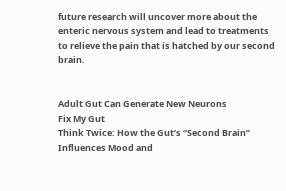future research will uncover more about the enteric nervous system and lead to treatments to relieve the pain that is hatched by our second brain.


Adult Gut Can Generate New Neurons
Fix My Gut
Think Twice: How the Gut’s “Second Brain” Influences Mood and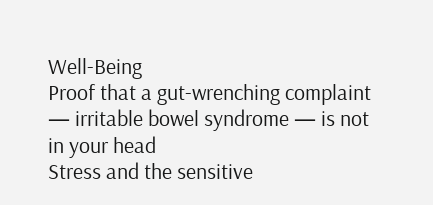Well-Being
Proof that a gut-wrenching complaint — irritable bowel syndrome — is not in your head
Stress and the sensitive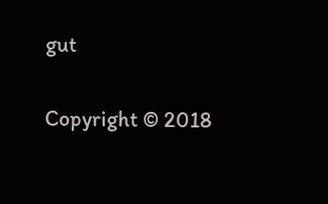gut

Copyright © 2018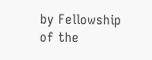by Fellowship of the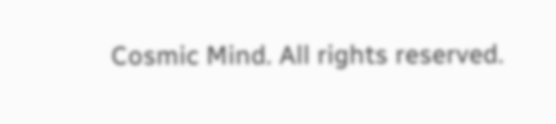Cosmic Mind. All rights reserved.